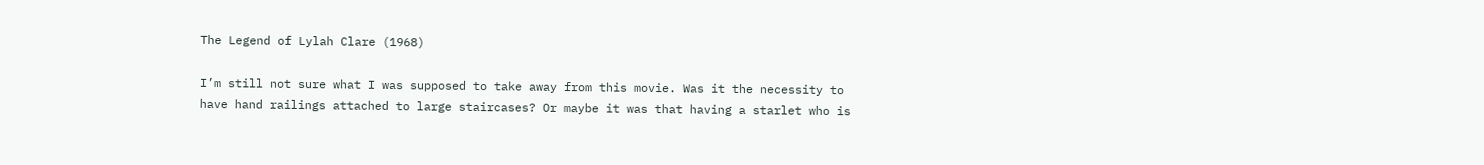The Legend of Lylah Clare (1968)

I’m still not sure what I was supposed to take away from this movie. Was it the necessity to have hand railings attached to large staircases? Or maybe it was that having a starlet who is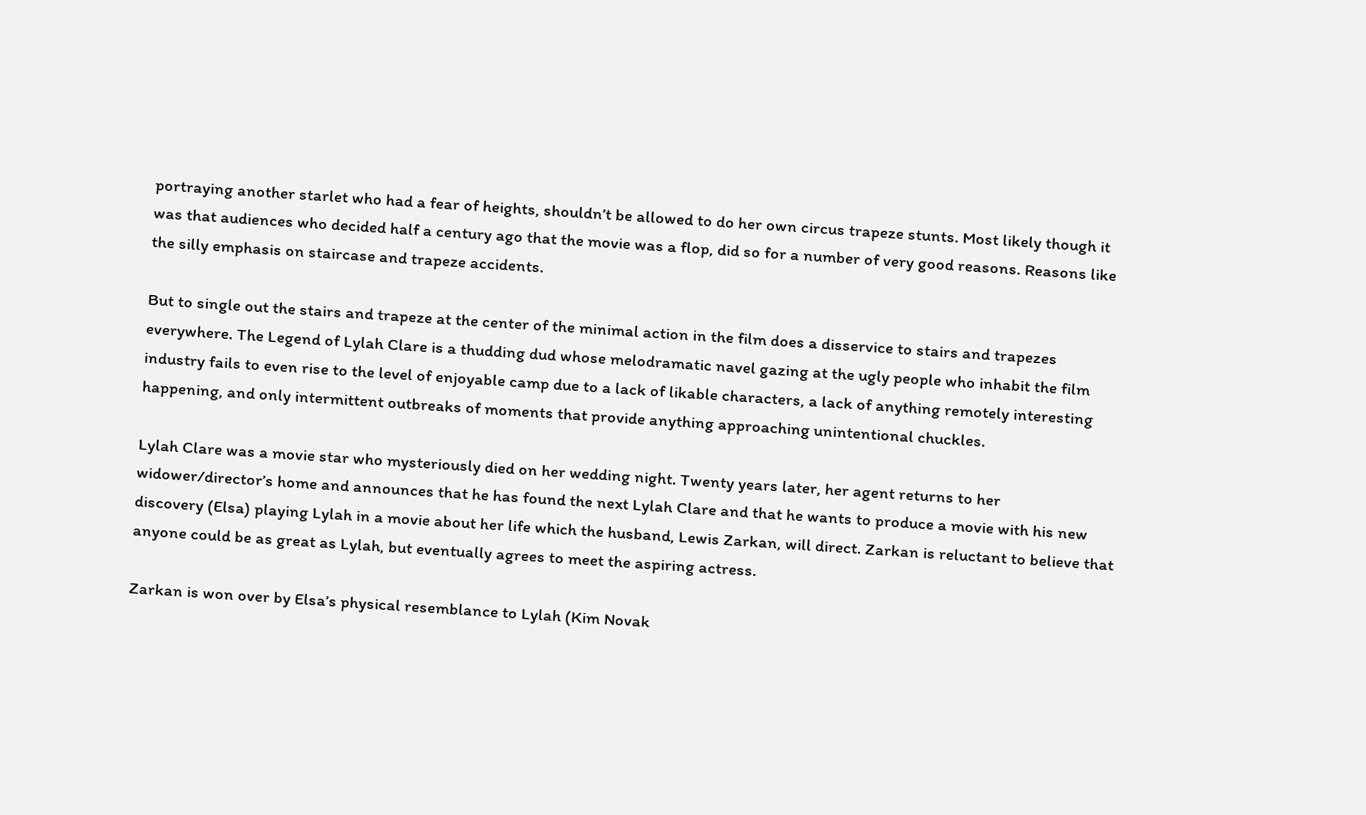portraying another starlet who had a fear of heights, shouldn’t be allowed to do her own circus trapeze stunts. Most likely though it was that audiences who decided half a century ago that the movie was a flop, did so for a number of very good reasons. Reasons like the silly emphasis on staircase and trapeze accidents.

But to single out the stairs and trapeze at the center of the minimal action in the film does a disservice to stairs and trapezes everywhere. The Legend of Lylah Clare is a thudding dud whose melodramatic navel gazing at the ugly people who inhabit the film industry fails to even rise to the level of enjoyable camp due to a lack of likable characters, a lack of anything remotely interesting happening, and only intermittent outbreaks of moments that provide anything approaching unintentional chuckles.

Lylah Clare was a movie star who mysteriously died on her wedding night. Twenty years later, her agent returns to her widower/director’s home and announces that he has found the next Lylah Clare and that he wants to produce a movie with his new discovery (Elsa) playing Lylah in a movie about her life which the husband, Lewis Zarkan, will direct. Zarkan is reluctant to believe that anyone could be as great as Lylah, but eventually agrees to meet the aspiring actress.

Zarkan is won over by Elsa’s physical resemblance to Lylah (Kim Novak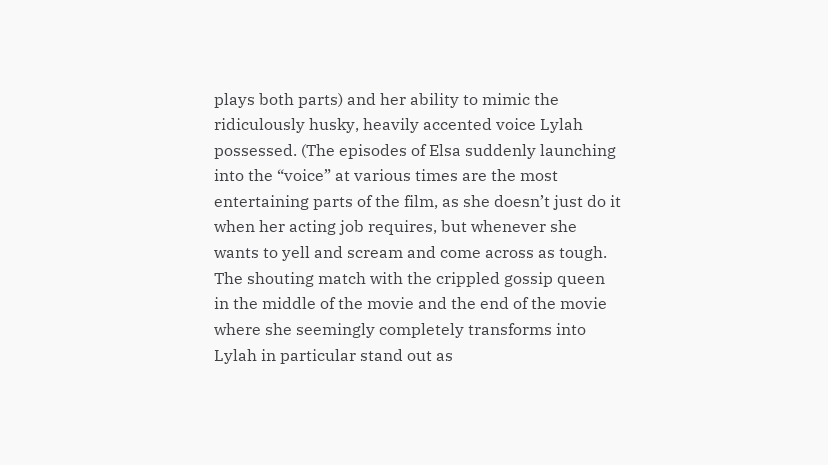plays both parts) and her ability to mimic the ridiculously husky, heavily accented voice Lylah possessed. (The episodes of Elsa suddenly launching into the “voice” at various times are the most entertaining parts of the film, as she doesn’t just do it when her acting job requires, but whenever she wants to yell and scream and come across as tough. The shouting match with the crippled gossip queen in the middle of the movie and the end of the movie where she seemingly completely transforms into Lylah in particular stand out as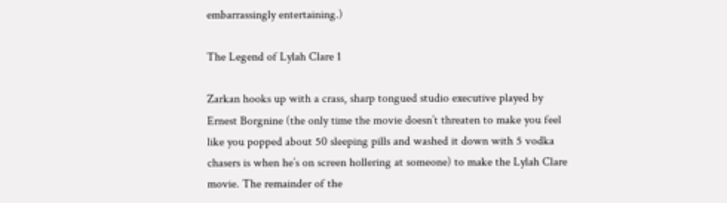embarrassingly entertaining.)

The Legend of Lylah Clare 1

Zarkan hooks up with a crass, sharp tongued studio executive played by Ernest Borgnine (the only time the movie doesn’t threaten to make you feel like you popped about 50 sleeping pills and washed it down with 5 vodka chasers is when he’s on screen hollering at someone) to make the Lylah Clare movie. The remainder of the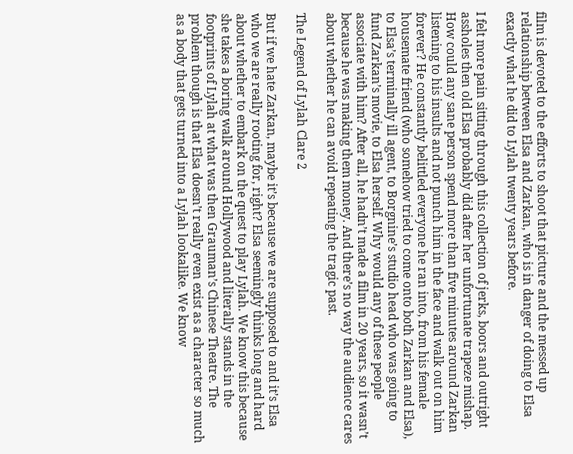film is devoted to the efforts to shoot that picture and the messed up relationship between Elsa and Zarkan, who is in danger of doing to Elsa exactly what he did to Lylah twenty years before.

I felt more pain sitting through this collection of jerks, boors and outright assholes then old Elsa probably did after her unfortunate trapeze mishap. How could any sane person spend more than five minutes around Zarkan listening to his insults and not punch him in the face and walk out on him forever? He constantly belittled everyone he ran into, from his female housemate friend (who somehow tried to come onto both Zarkan and Elsa), to Elsa’s terminally ill agent, to Borgnine’s studio head who was going to fund Zarkan’s movie, to Elsa herself. Why would any of these people associate with him? After all, he hadn’t made a film in 20 years, so it wasn’t because he was making them money. And there’s no way the audience cares about whether he can avoid repeating the tragic past.

The Legend of Lylah Clare 2

But if we hate Zarkan, maybe it’s because we are supposed to and it’s Elsa who we are really rooting for, right? Elsa seemingly thinks long and hard about whether to embark on the quest to play Lylah. We know this because she takes a boring walk around Hollywood and literally stands in the footprints of Lylah at what was then Grauman’s Chinese Theatre. The problem though is that Elsa doesn’t really even exist as a character so much as a body that gets turned into a Lylah lookalike. We know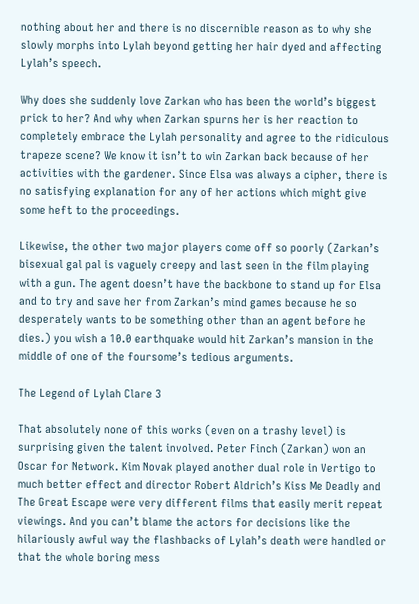nothing about her and there is no discernible reason as to why she slowly morphs into Lylah beyond getting her hair dyed and affecting Lylah’s speech.

Why does she suddenly love Zarkan who has been the world’s biggest prick to her? And why when Zarkan spurns her is her reaction to completely embrace the Lylah personality and agree to the ridiculous trapeze scene? We know it isn’t to win Zarkan back because of her activities with the gardener. Since Elsa was always a cipher, there is no satisfying explanation for any of her actions which might give some heft to the proceedings.

Likewise, the other two major players come off so poorly (Zarkan’s bisexual gal pal is vaguely creepy and last seen in the film playing with a gun. The agent doesn’t have the backbone to stand up for Elsa and to try and save her from Zarkan’s mind games because he so desperately wants to be something other than an agent before he dies.) you wish a 10.0 earthquake would hit Zarkan’s mansion in the middle of one of the foursome’s tedious arguments.

The Legend of Lylah Clare 3

That absolutely none of this works (even on a trashy level) is surprising given the talent involved. Peter Finch (Zarkan) won an Oscar for Network. Kim Novak played another dual role in Vertigo to much better effect and director Robert Aldrich’s Kiss Me Deadly and The Great Escape were very different films that easily merit repeat viewings. And you can’t blame the actors for decisions like the hilariously awful way the flashbacks of Lylah’s death were handled or that the whole boring mess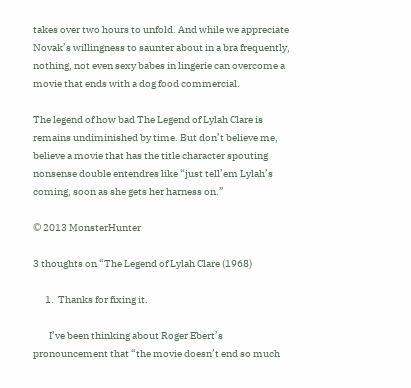takes over two hours to unfold. And while we appreciate Novak’s willingness to saunter about in a bra frequently, nothing, not even sexy babes in lingerie can overcome a movie that ends with a dog food commercial.

The legend of how bad The Legend of Lylah Clare is remains undiminished by time. But don’t believe me, believe a movie that has the title character spouting nonsense double entendres like “just tell’em Lylah’s coming, soon as she gets her harness on.”

© 2013 MonsterHunter

3 thoughts on “The Legend of Lylah Clare (1968)

      1.  Thanks for fixing it.

        I’ve been thinking about Roger Ebert’s pronouncement that “the movie doesn’t end so much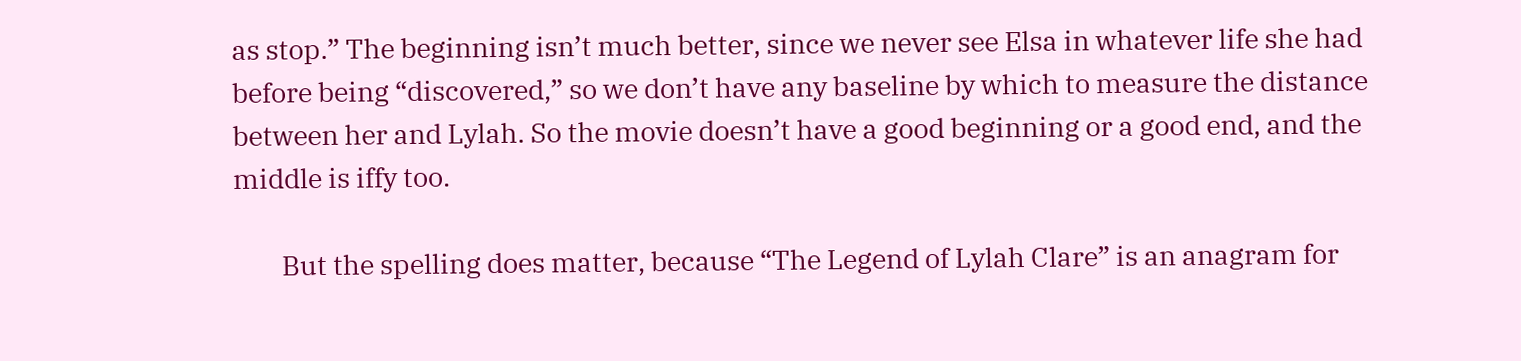as stop.” The beginning isn’t much better, since we never see Elsa in whatever life she had before being “discovered,” so we don’t have any baseline by which to measure the distance between her and Lylah. So the movie doesn’t have a good beginning or a good end, and the middle is iffy too.

        But the spelling does matter, because “The Legend of Lylah Clare” is an anagram for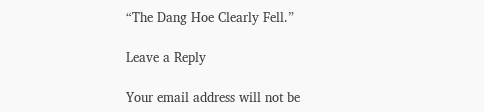“The Dang Hoe Clearly Fell.”

Leave a Reply

Your email address will not be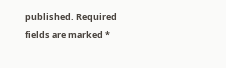published. Required fields are marked *